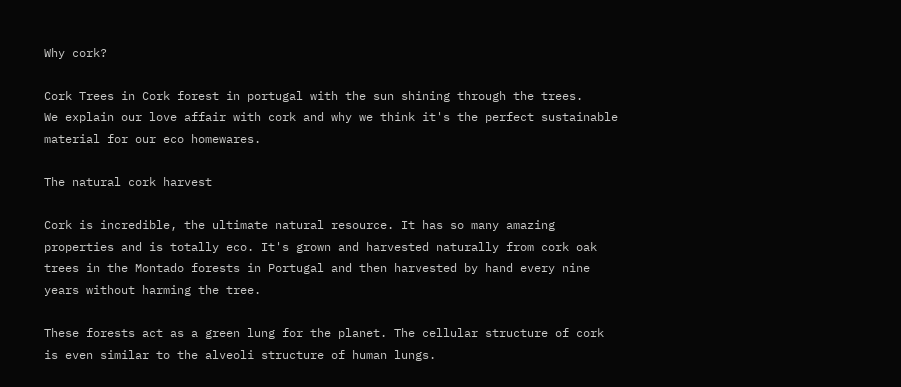Why cork?

Cork Trees in Cork forest in portugal with the sun shining through the trees.
We explain our love affair with cork and why we think it's the perfect sustainable material for our eco homewares.

The natural cork harvest

Cork is incredible, the ultimate natural resource. It has so many amazing properties and is totally eco. It's grown and harvested naturally from cork oak trees in the Montado forests in Portugal and then harvested by hand every nine years without harming the tree.

These forests act as a green lung for the planet. The cellular structure of cork is even similar to the alveoli structure of human lungs.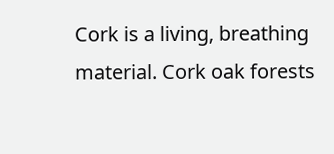Cork is a living, breathing material. Cork oak forests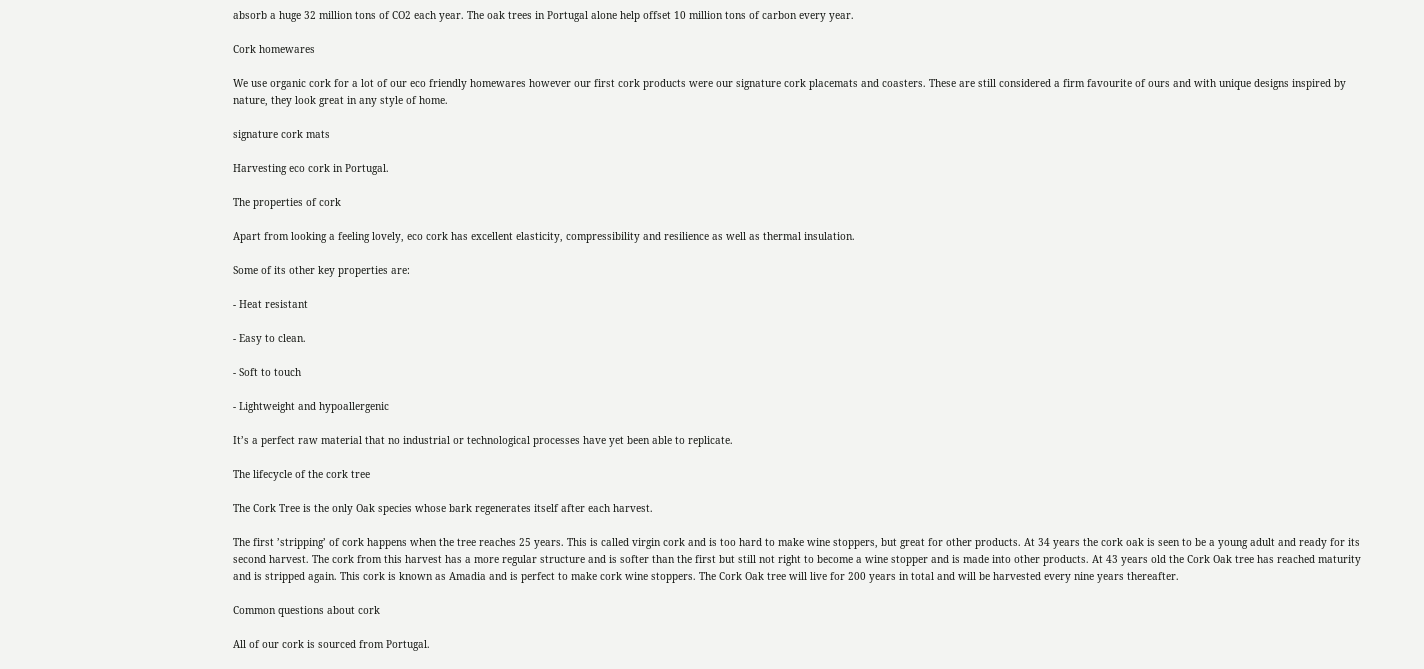absorb a huge 32 million tons of CO2 each year. The oak trees in Portugal alone help offset 10 million tons of carbon every year.

Cork homewares

We use organic cork for a lot of our eco friendly homewares however our first cork products were our signature cork placemats and coasters. These are still considered a firm favourite of ours and with unique designs inspired by nature, they look great in any style of home.

signature cork mats

Harvesting eco cork in Portugal.

The properties of cork

Apart from looking a feeling lovely, eco cork has excellent elasticity, compressibility and resilience as well as thermal insulation.

Some of its other key properties are:

- Heat resistant

- Easy to clean.

- Soft to touch

- Lightweight and hypoallergenic

It’s a perfect raw material that no industrial or technological processes have yet been able to replicate.

The lifecycle of the cork tree

The Cork Tree is the only Oak species whose bark regenerates itself after each harvest.

The first ’stripping’ of cork happens when the tree reaches 25 years. This is called virgin cork and is too hard to make wine stoppers, but great for other products. At 34 years the cork oak is seen to be a young adult and ready for its second harvest. The cork from this harvest has a more regular structure and is softer than the first but still not right to become a wine stopper and is made into other products. At 43 years old the Cork Oak tree has reached maturity and is stripped again. This cork is known as Amadia and is perfect to make cork wine stoppers. The Cork Oak tree will live for 200 years in total and will be harvested every nine years thereafter.

Common questions about cork

All of our cork is sourced from Portugal.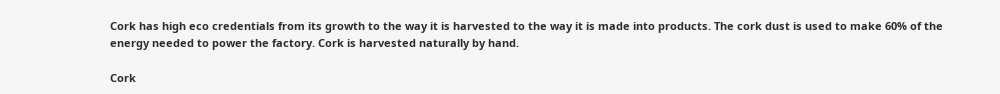Cork has high eco credentials from its growth to the way it is harvested to the way it is made into products. The cork dust is used to make 60% of the energy needed to power the factory. Cork is harvested naturally by hand.

Cork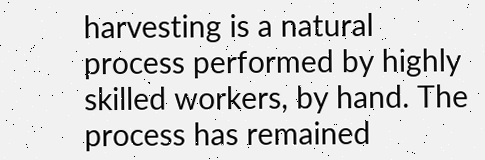harvesting is a natural process performed by highly skilled workers, by hand. The process has remained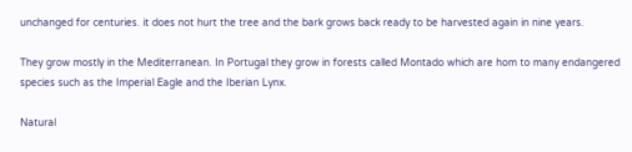unchanged for centuries. it does not hurt the tree and the bark grows back ready to be harvested again in nine years.

They grow mostly in the Mediterranean. In Portugal they grow in forests called Montado which are hom to many endangered species such as the Imperial Eagle and the Iberian Lynx.

Natural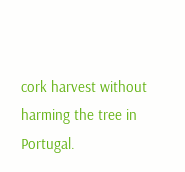cork harvest without harming the tree in Portugal.